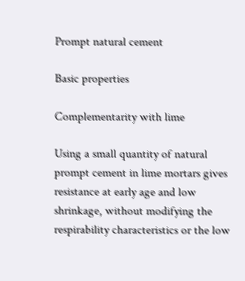Prompt natural cement

Basic properties

Complementarity with lime

Using a small quantity of natural prompt cement in lime mortars gives resistance at early age and low shrinkage, without modifying the respirability characteristics or the low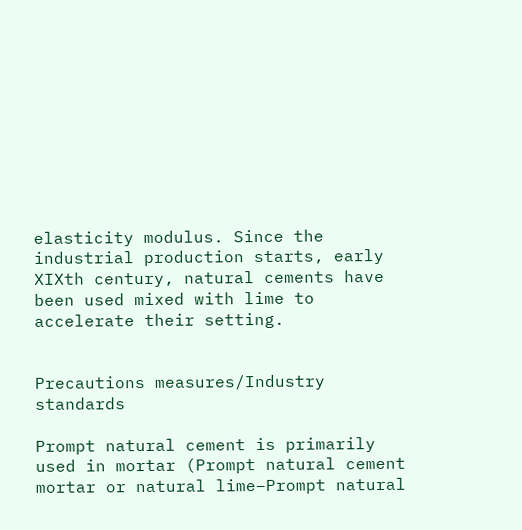elasticity modulus. Since the industrial production starts, early XIXth century, natural cements have been used mixed with lime to accelerate their setting.


Precautions measures/Industry standards

Prompt natural cement is primarily used in mortar (Prompt natural cement mortar or natural lime–Prompt natural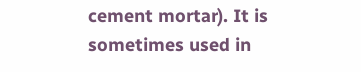cement mortar). It is sometimes used in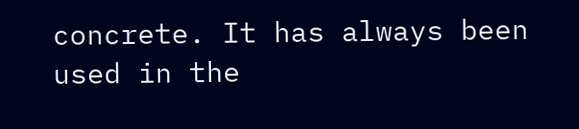concrete. It has always been used in the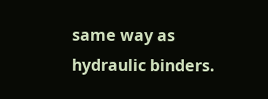same way as hydraulic binders.